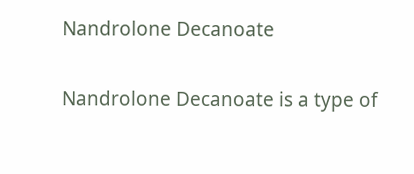Nandrolone Decanoate

Nandrolone Decanoate is a type of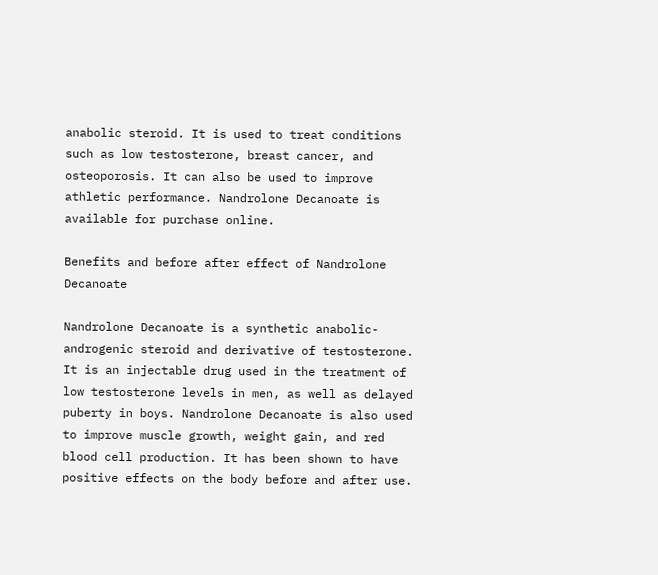anabolic steroid. It is used to treat conditions such as low testosterone, breast cancer, and osteoporosis. It can also be used to improve athletic performance. Nandrolone Decanoate is available for purchase online.

Benefits and before after effect of Nandrolone Decanoate

Nandrolone Decanoate is a synthetic anabolic-androgenic steroid and derivative of testosterone. It is an injectable drug used in the treatment of low testosterone levels in men, as well as delayed puberty in boys. Nandrolone Decanoate is also used to improve muscle growth, weight gain, and red blood cell production. It has been shown to have positive effects on the body before and after use.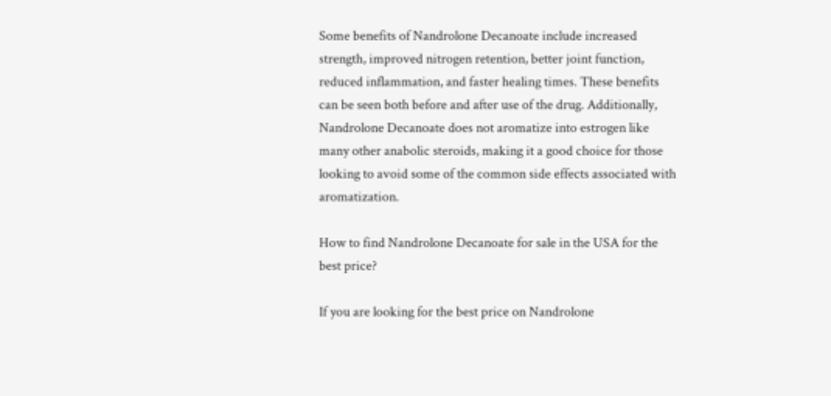Some benefits of Nandrolone Decanoate include increased strength, improved nitrogen retention, better joint function, reduced inflammation, and faster healing times. These benefits can be seen both before and after use of the drug. Additionally, Nandrolone Decanoate does not aromatize into estrogen like many other anabolic steroids, making it a good choice for those looking to avoid some of the common side effects associated with aromatization.

How to find Nandrolone Decanoate for sale in the USA for the best price?

If you are looking for the best price on Nandrolone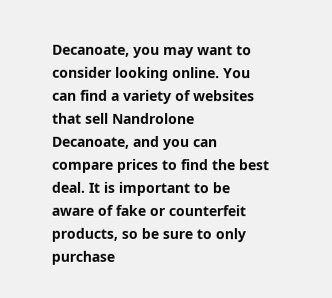Decanoate, you may want to consider looking online. You can find a variety of websites that sell Nandrolone Decanoate, and you can compare prices to find the best deal. It is important to be aware of fake or counterfeit products, so be sure to only purchase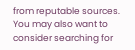from reputable sources. You may also want to consider searching for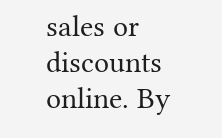sales or discounts online. By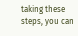taking these steps, you can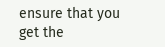ensure that you get the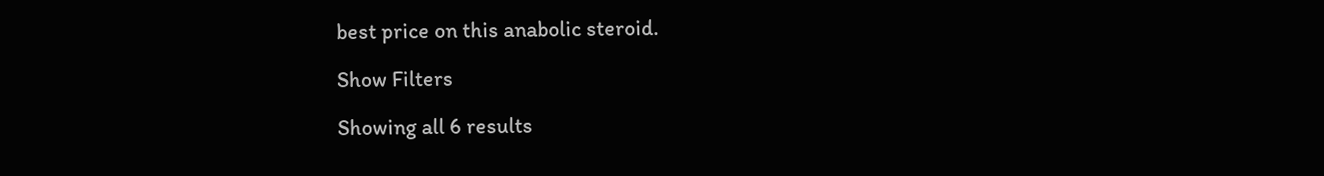best price on this anabolic steroid.

Show Filters

Showing all 6 results